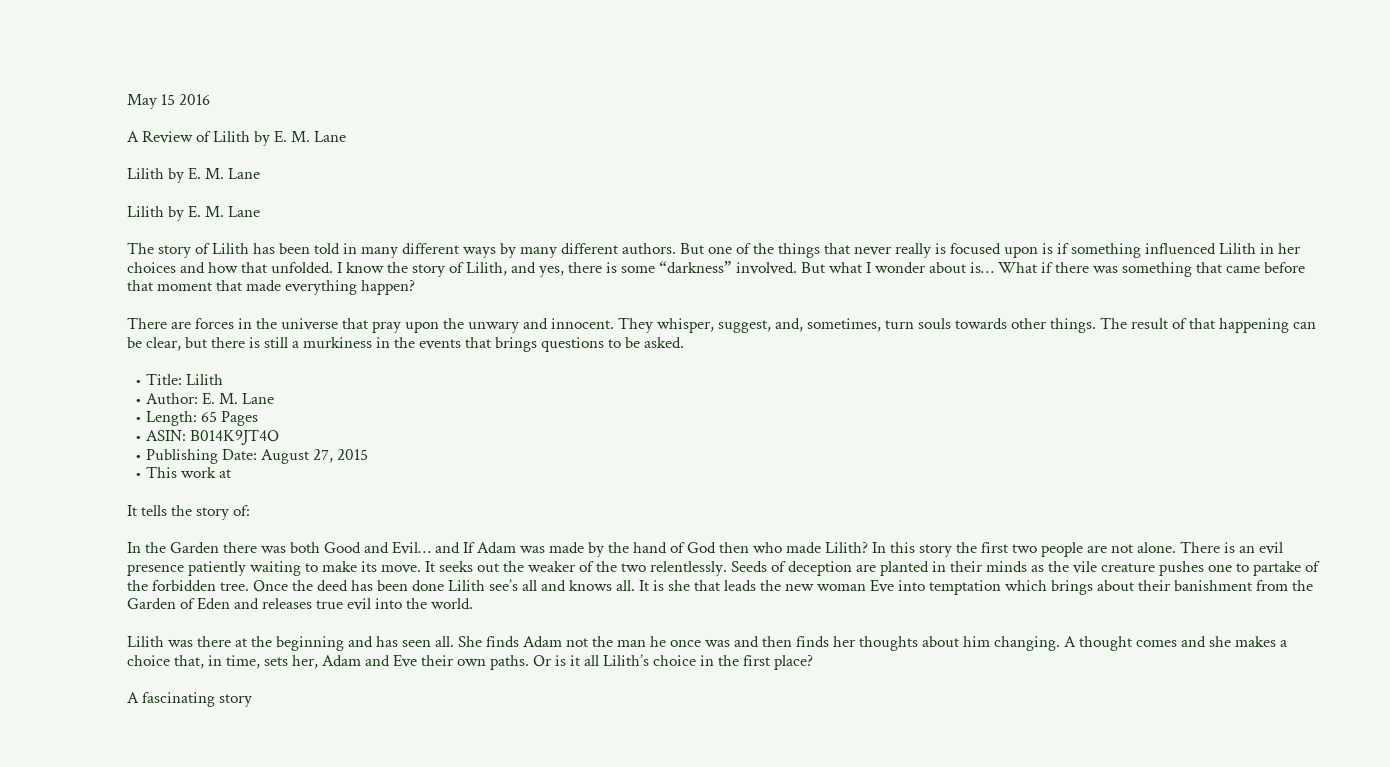May 15 2016

A Review of Lilith by E. M. Lane

Lilith by E. M. Lane

Lilith by E. M. Lane

The story of Lilith has been told in many different ways by many different authors. But one of the things that never really is focused upon is if something influenced Lilith in her choices and how that unfolded. I know the story of Lilith, and yes, there is some “darkness” involved. But what I wonder about is… What if there was something that came before that moment that made everything happen?

There are forces in the universe that pray upon the unwary and innocent. They whisper, suggest, and, sometimes, turn souls towards other things. The result of that happening can be clear, but there is still a murkiness in the events that brings questions to be asked.

  • Title: Lilith
  • Author: E. M. Lane
  • Length: 65 Pages
  • ASIN: B014K9JT4O
  • Publishing Date: August 27, 2015
  • This work at

It tells the story of:

In the Garden there was both Good and Evil… and If Adam was made by the hand of God then who made Lilith? In this story the first two people are not alone. There is an evil presence patiently waiting to make its move. It seeks out the weaker of the two relentlessly. Seeds of deception are planted in their minds as the vile creature pushes one to partake of the forbidden tree. Once the deed has been done Lilith see’s all and knows all. It is she that leads the new woman Eve into temptation which brings about their banishment from the Garden of Eden and releases true evil into the world.

Lilith was there at the beginning and has seen all. She finds Adam not the man he once was and then finds her thoughts about him changing. A thought comes and she makes a choice that, in time, sets her, Adam and Eve their own paths. Or is it all Lilith’s choice in the first place?

A fascinating story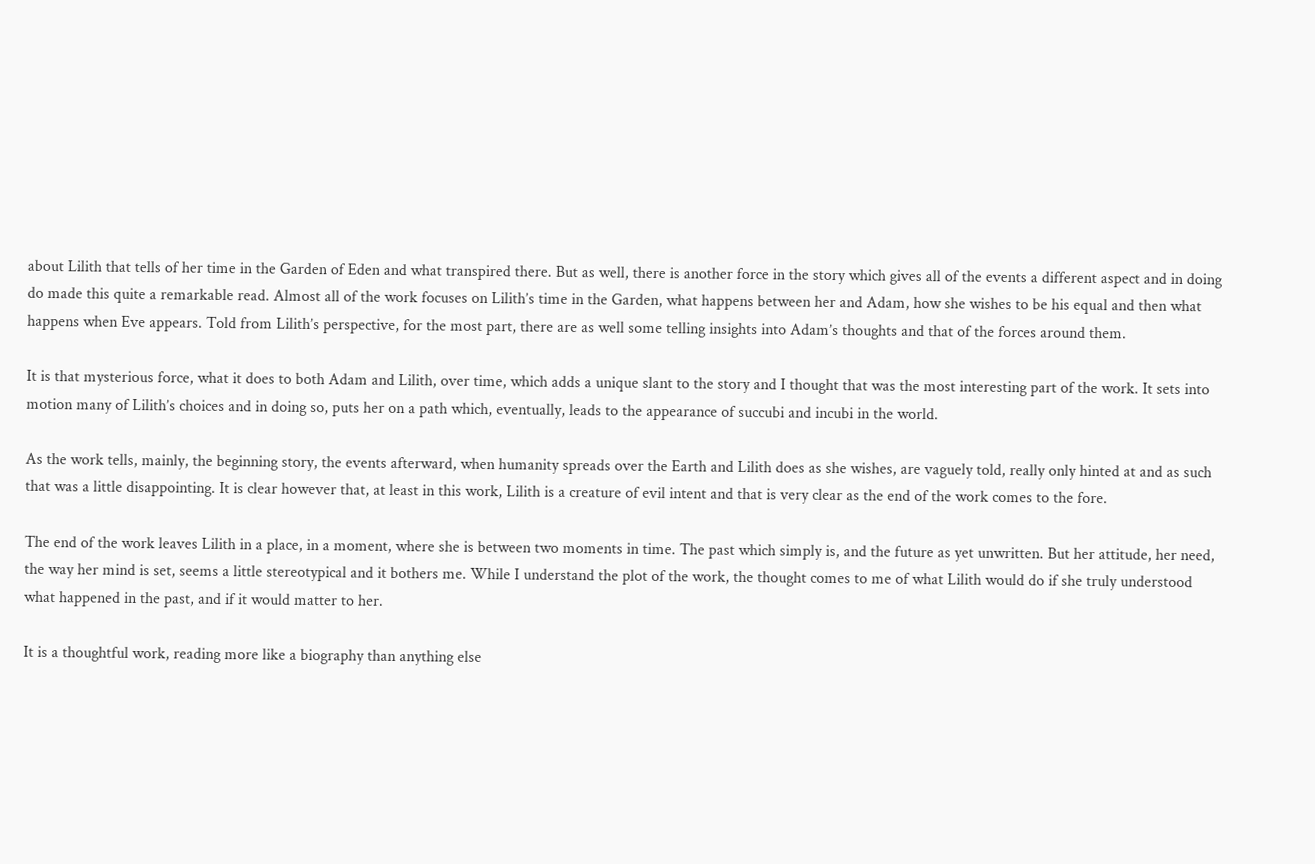about Lilith that tells of her time in the Garden of Eden and what transpired there. But as well, there is another force in the story which gives all of the events a different aspect and in doing do made this quite a remarkable read. Almost all of the work focuses on Lilith’s time in the Garden, what happens between her and Adam, how she wishes to be his equal and then what happens when Eve appears. Told from Lilith’s perspective, for the most part, there are as well some telling insights into Adam’s thoughts and that of the forces around them.

It is that mysterious force, what it does to both Adam and Lilith, over time, which adds a unique slant to the story and I thought that was the most interesting part of the work. It sets into motion many of Lilith’s choices and in doing so, puts her on a path which, eventually, leads to the appearance of succubi and incubi in the world.

As the work tells, mainly, the beginning story, the events afterward, when humanity spreads over the Earth and Lilith does as she wishes, are vaguely told, really only hinted at and as such that was a little disappointing. It is clear however that, at least in this work, Lilith is a creature of evil intent and that is very clear as the end of the work comes to the fore.

The end of the work leaves Lilith in a place, in a moment, where she is between two moments in time. The past which simply is, and the future as yet unwritten. But her attitude, her need, the way her mind is set, seems a little stereotypical and it bothers me. While I understand the plot of the work, the thought comes to me of what Lilith would do if she truly understood what happened in the past, and if it would matter to her.

It is a thoughtful work, reading more like a biography than anything else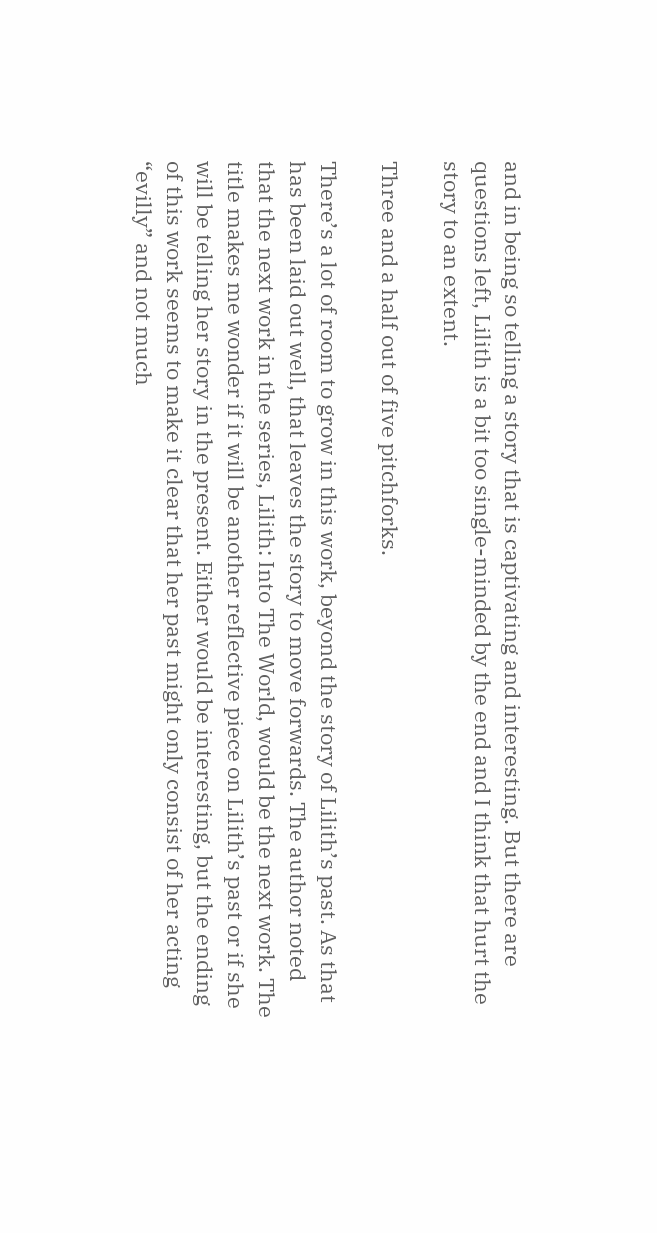and in being so telling a story that is captivating and interesting. But there are questions left, Lilith is a bit too single-minded by the end and I think that hurt the story to an extent.

Three and a half out of five pitchforks.

There’s a lot of room to grow in this work, beyond the story of Lilith’s past. As that has been laid out well, that leaves the story to move forwards. The author noted that the next work in the series, Lilith: Into The World, would be the next work. The title makes me wonder if it will be another reflective piece on Lilith’s past or if she will be telling her story in the present. Either would be interesting, but the ending of this work seems to make it clear that her past might only consist of her acting “evilly” and not much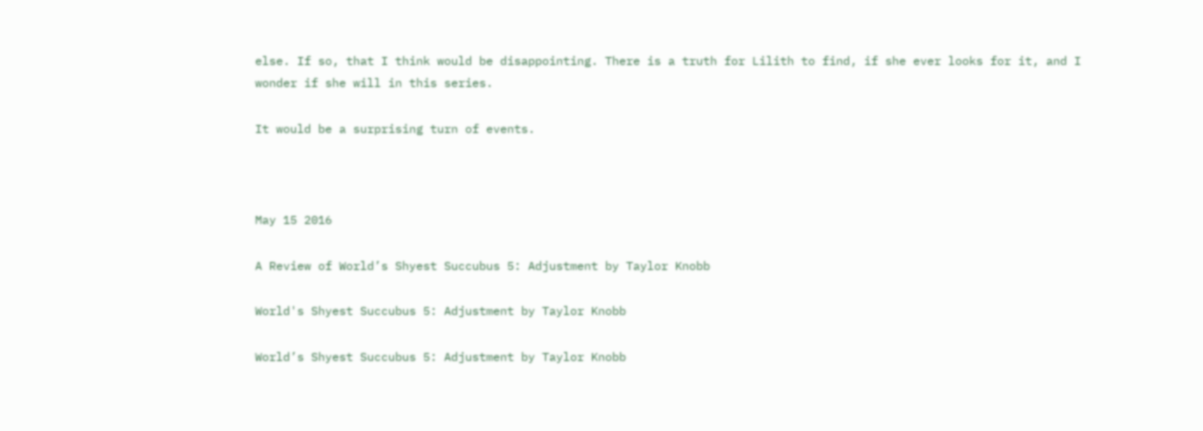else. If so, that I think would be disappointing. There is a truth for Lilith to find, if she ever looks for it, and I wonder if she will in this series.

It would be a surprising turn of events.



May 15 2016

A Review of World’s Shyest Succubus 5: Adjustment by Taylor Knobb

World's Shyest Succubus 5: Adjustment by Taylor Knobb

World’s Shyest Succubus 5: Adjustment by Taylor Knobb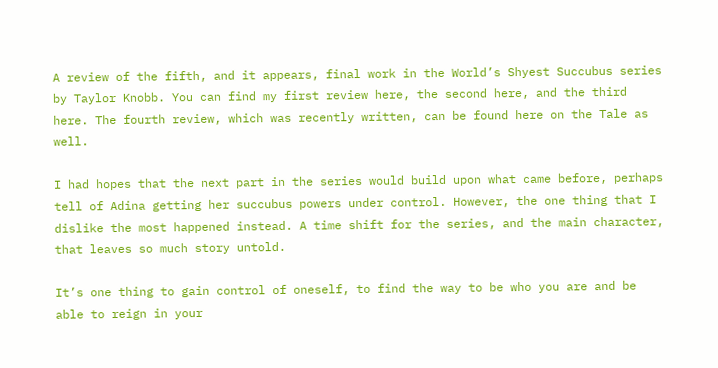A review of the fifth, and it appears, final work in the World’s Shyest Succubus series by Taylor Knobb. You can find my first review here, the second here, and the third here. The fourth review, which was recently written, can be found here on the Tale as well.

I had hopes that the next part in the series would build upon what came before, perhaps tell of Adina getting her succubus powers under control. However, the one thing that I dislike the most happened instead. A time shift for the series, and the main character, that leaves so much story untold.

It’s one thing to gain control of oneself, to find the way to be who you are and be able to reign in your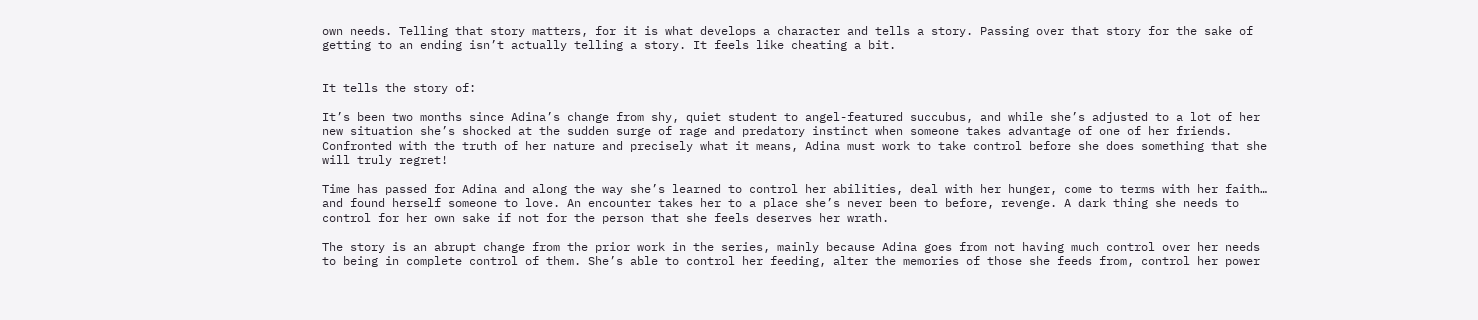own needs. Telling that story matters, for it is what develops a character and tells a story. Passing over that story for the sake of getting to an ending isn’t actually telling a story. It feels like cheating a bit.


It tells the story of:

It’s been two months since Adina’s change from shy, quiet student to angel-featured succubus, and while she’s adjusted to a lot of her new situation she’s shocked at the sudden surge of rage and predatory instinct when someone takes advantage of one of her friends. Confronted with the truth of her nature and precisely what it means, Adina must work to take control before she does something that she will truly regret!

Time has passed for Adina and along the way she’s learned to control her abilities, deal with her hunger, come to terms with her faith… and found herself someone to love. An encounter takes her to a place she’s never been to before, revenge. A dark thing she needs to control for her own sake if not for the person that she feels deserves her wrath.

The story is an abrupt change from the prior work in the series, mainly because Adina goes from not having much control over her needs to being in complete control of them. She’s able to control her feeding, alter the memories of those she feeds from, control her power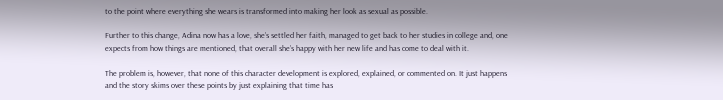to the point where everything she wears is transformed into making her look as sexual as possible.

Further to this change, Adina now has a love, she’s settled her faith, managed to get back to her studies in college and, one expects from how things are mentioned, that overall she’s happy with her new life and has come to deal with it.

The problem is, however, that none of this character development is explored, explained, or commented on. It just happens and the story skims over these points by just explaining that time has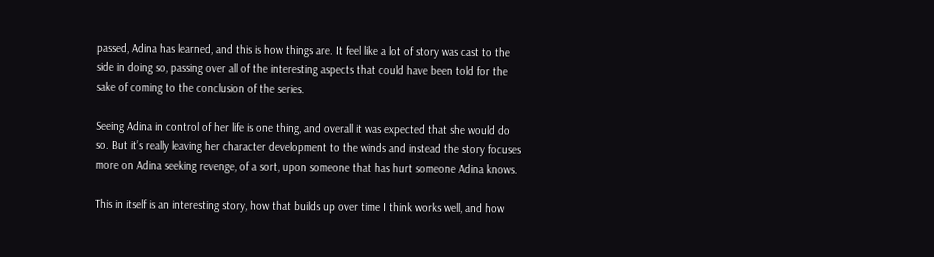passed, Adina has learned, and this is how things are. It feel like a lot of story was cast to the side in doing so, passing over all of the interesting aspects that could have been told for the sake of coming to the conclusion of the series.

Seeing Adina in control of her life is one thing, and overall it was expected that she would do so. But it’s really leaving her character development to the winds and instead the story focuses more on Adina seeking revenge, of a sort, upon someone that has hurt someone Adina knows.

This in itself is an interesting story, how that builds up over time I think works well, and how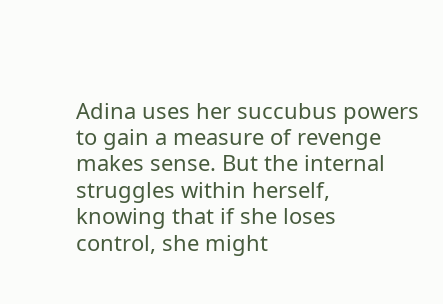Adina uses her succubus powers to gain a measure of revenge makes sense. But the internal struggles within herself, knowing that if she loses control, she might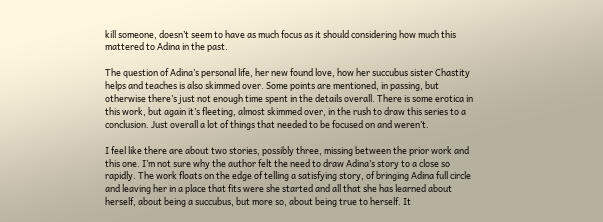kill someone, doesn’t seem to have as much focus as it should considering how much this mattered to Adina in the past.

The question of Adina’s personal life, her new found love, how her succubus sister Chastity helps and teaches is also skimmed over. Some points are mentioned, in passing, but otherwise there’s just not enough time spent in the details overall. There is some erotica in this work, but again it’s fleeting, almost skimmed over, in the rush to draw this series to a conclusion. Just overall a lot of things that needed to be focused on and weren’t.

I feel like there are about two stories, possibly three, missing between the prior work and this one. I’m not sure why the author felt the need to draw Adina’s story to a close so rapidly. The work floats on the edge of telling a satisfying story, of bringing Adina full circle and leaving her in a place that fits were she started and all that she has learned about herself, about being a succubus, but more so, about being true to herself. It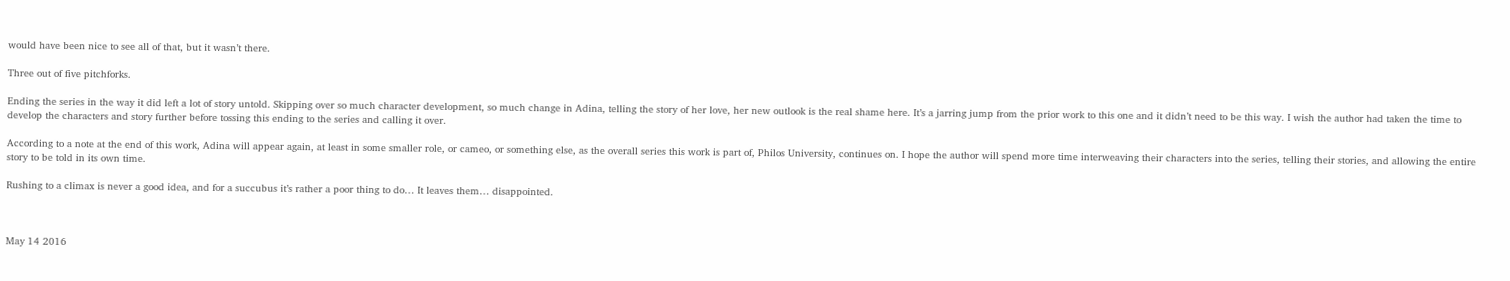would have been nice to see all of that, but it wasn’t there.

Three out of five pitchforks.

Ending the series in the way it did left a lot of story untold. Skipping over so much character development, so much change in Adina, telling the story of her love, her new outlook is the real shame here. It’s a jarring jump from the prior work to this one and it didn’t need to be this way. I wish the author had taken the time to develop the characters and story further before tossing this ending to the series and calling it over.

According to a note at the end of this work, Adina will appear again, at least in some smaller role, or cameo, or something else, as the overall series this work is part of, Philos University, continues on. I hope the author will spend more time interweaving their characters into the series, telling their stories, and allowing the entire story to be told in its own time.

Rushing to a climax is never a good idea, and for a succubus it’s rather a poor thing to do… It leaves them… disappointed.



May 14 2016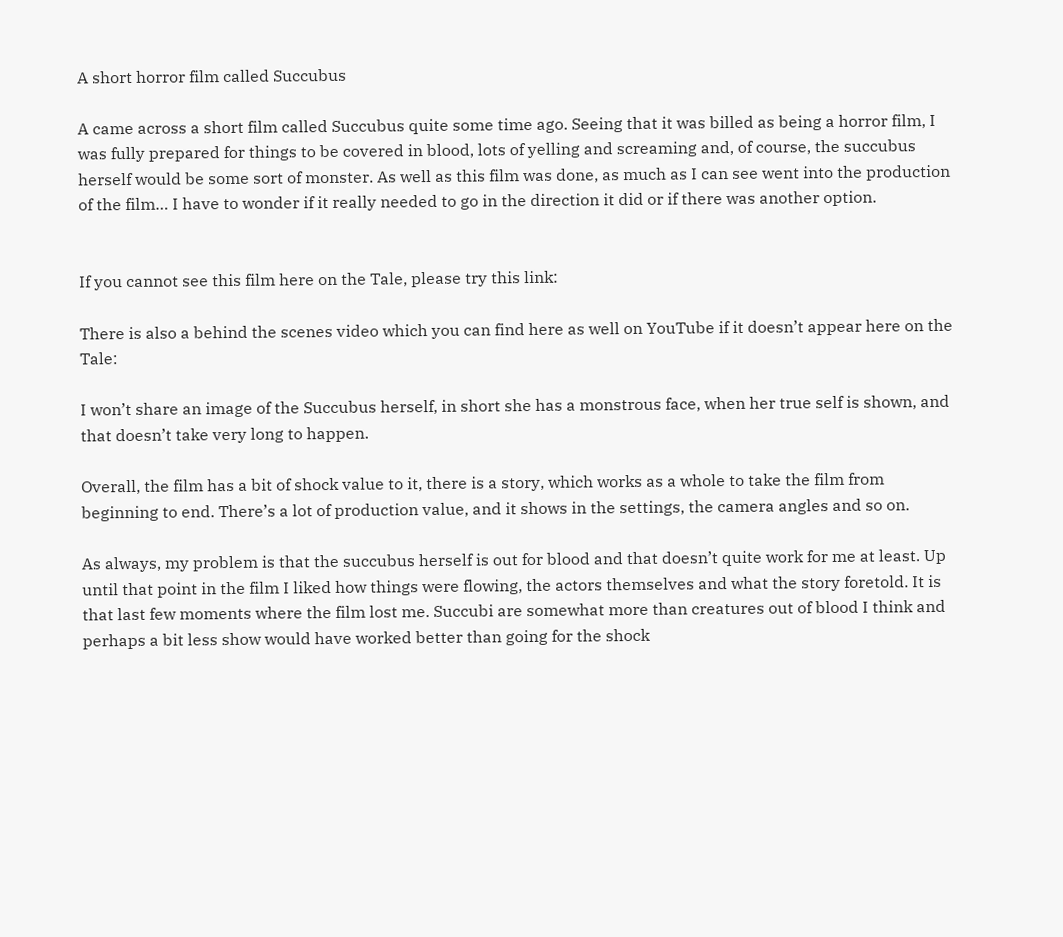A short horror film called Succubus

A came across a short film called Succubus quite some time ago. Seeing that it was billed as being a horror film, I was fully prepared for things to be covered in blood, lots of yelling and screaming and, of course, the succubus herself would be some sort of monster. As well as this film was done, as much as I can see went into the production of the film… I have to wonder if it really needed to go in the direction it did or if there was another option.


If you cannot see this film here on the Tale, please try this link:

There is also a behind the scenes video which you can find here as well on YouTube if it doesn’t appear here on the Tale:

I won’t share an image of the Succubus herself, in short she has a monstrous face, when her true self is shown, and that doesn’t take very long to happen.

Overall, the film has a bit of shock value to it, there is a story, which works as a whole to take the film from beginning to end. There’s a lot of production value, and it shows in the settings, the camera angles and so on.

As always, my problem is that the succubus herself is out for blood and that doesn’t quite work for me at least. Up until that point in the film I liked how things were flowing, the actors themselves and what the story foretold. It is that last few moments where the film lost me. Succubi are somewhat more than creatures out of blood I think and perhaps a bit less show would have worked better than going for the shock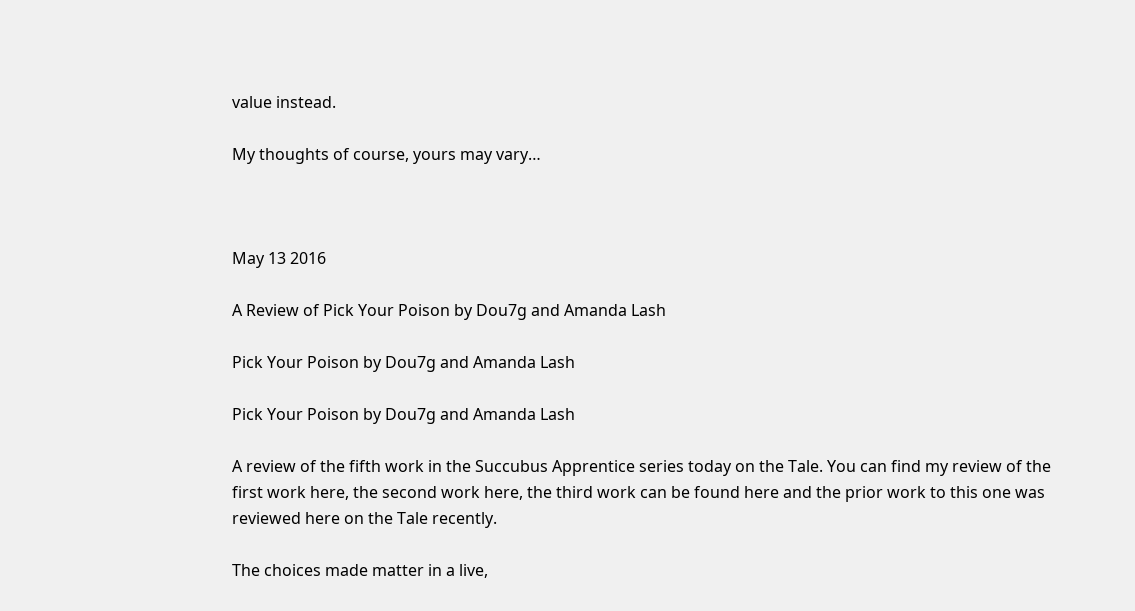value instead.

My thoughts of course, yours may vary…



May 13 2016

A Review of Pick Your Poison by Dou7g and Amanda Lash

Pick Your Poison by Dou7g and Amanda Lash

Pick Your Poison by Dou7g and Amanda Lash

A review of the fifth work in the Succubus Apprentice series today on the Tale. You can find my review of the first work here, the second work here, the third work can be found here and the prior work to this one was reviewed here on the Tale recently.

The choices made matter in a live,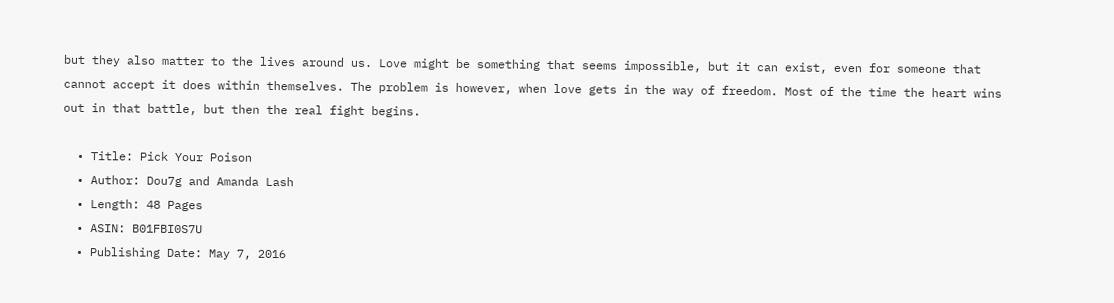but they also matter to the lives around us. Love might be something that seems impossible, but it can exist, even for someone that cannot accept it does within themselves. The problem is however, when love gets in the way of freedom. Most of the time the heart wins out in that battle, but then the real fight begins.

  • Title: Pick Your Poison
  • Author: Dou7g and Amanda Lash
  • Length: 48 Pages
  • ASIN: B01FBI0S7U
  • Publishing Date: May 7, 2016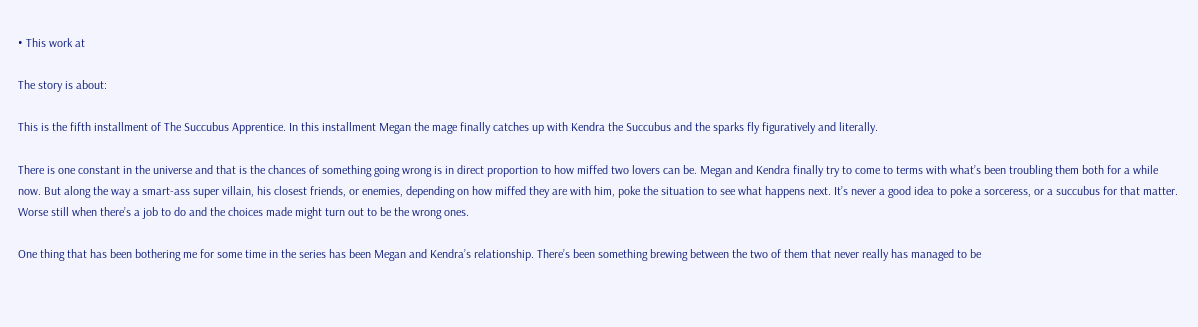• This work at

The story is about:

This is the fifth installment of The Succubus Apprentice. In this installment Megan the mage finally catches up with Kendra the Succubus and the sparks fly figuratively and literally.

There is one constant in the universe and that is the chances of something going wrong is in direct proportion to how miffed two lovers can be. Megan and Kendra finally try to come to terms with what’s been troubling them both for a while now. But along the way a smart-ass super villain, his closest friends, or enemies, depending on how miffed they are with him, poke the situation to see what happens next. It’s never a good idea to poke a sorceress, or a succubus for that matter. Worse still when there’s a job to do and the choices made might turn out to be the wrong ones.

One thing that has been bothering me for some time in the series has been Megan and Kendra’s relationship. There’s been something brewing between the two of them that never really has managed to be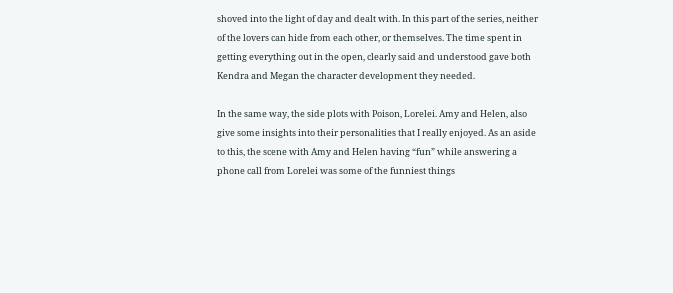shoved into the light of day and dealt with. In this part of the series, neither of the lovers can hide from each other, or themselves. The time spent in getting everything out in the open, clearly said and understood gave both Kendra and Megan the character development they needed.

In the same way, the side plots with Poison, Lorelei. Amy and Helen, also give some insights into their personalities that I really enjoyed. As an aside to this, the scene with Amy and Helen having “fun” while answering a phone call from Lorelei was some of the funniest things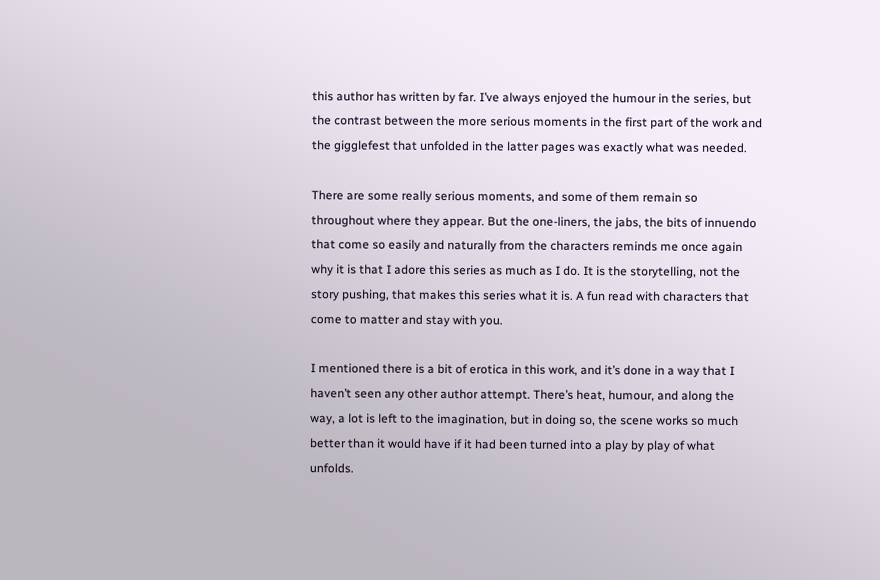this author has written by far. I’ve always enjoyed the humour in the series, but the contrast between the more serious moments in the first part of the work and the gigglefest that unfolded in the latter pages was exactly what was needed.

There are some really serious moments, and some of them remain so throughout where they appear. But the one-liners, the jabs, the bits of innuendo that come so easily and naturally from the characters reminds me once again why it is that I adore this series as much as I do. It is the storytelling, not the story pushing, that makes this series what it is. A fun read with characters that come to matter and stay with you.

I mentioned there is a bit of erotica in this work, and it’s done in a way that I haven’t seen any other author attempt. There’s heat, humour, and along the way, a lot is left to the imagination, but in doing so, the scene works so much better than it would have if it had been turned into a play by play of what unfolds.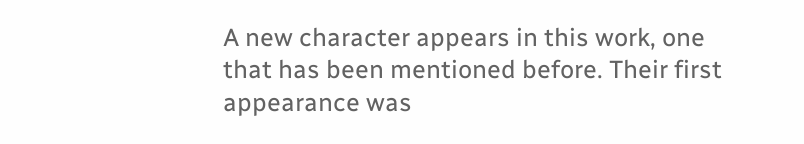A new character appears in this work, one that has been mentioned before. Their first appearance was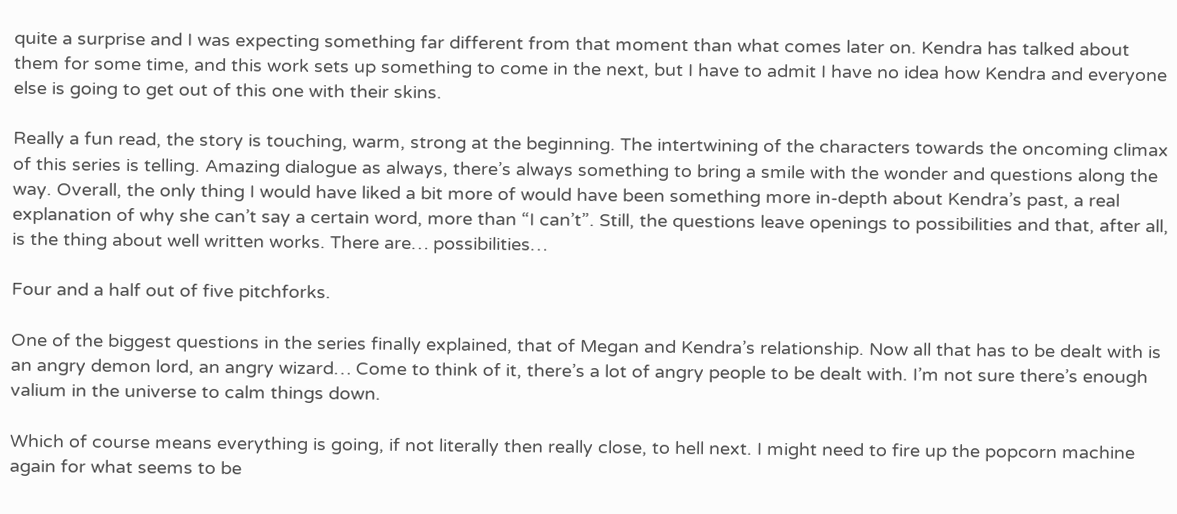quite a surprise and I was expecting something far different from that moment than what comes later on. Kendra has talked about them for some time, and this work sets up something to come in the next, but I have to admit I have no idea how Kendra and everyone else is going to get out of this one with their skins.

Really a fun read, the story is touching, warm, strong at the beginning. The intertwining of the characters towards the oncoming climax of this series is telling. Amazing dialogue as always, there’s always something to bring a smile with the wonder and questions along the way. Overall, the only thing I would have liked a bit more of would have been something more in-depth about Kendra’s past, a real explanation of why she can’t say a certain word, more than “I can’t”. Still, the questions leave openings to possibilities and that, after all, is the thing about well written works. There are… possibilities…

Four and a half out of five pitchforks.

One of the biggest questions in the series finally explained, that of Megan and Kendra’s relationship. Now all that has to be dealt with is an angry demon lord, an angry wizard… Come to think of it, there’s a lot of angry people to be dealt with. I’m not sure there’s enough valium in the universe to calm things down.

Which of course means everything is going, if not literally then really close, to hell next. I might need to fire up the popcorn machine again for what seems to be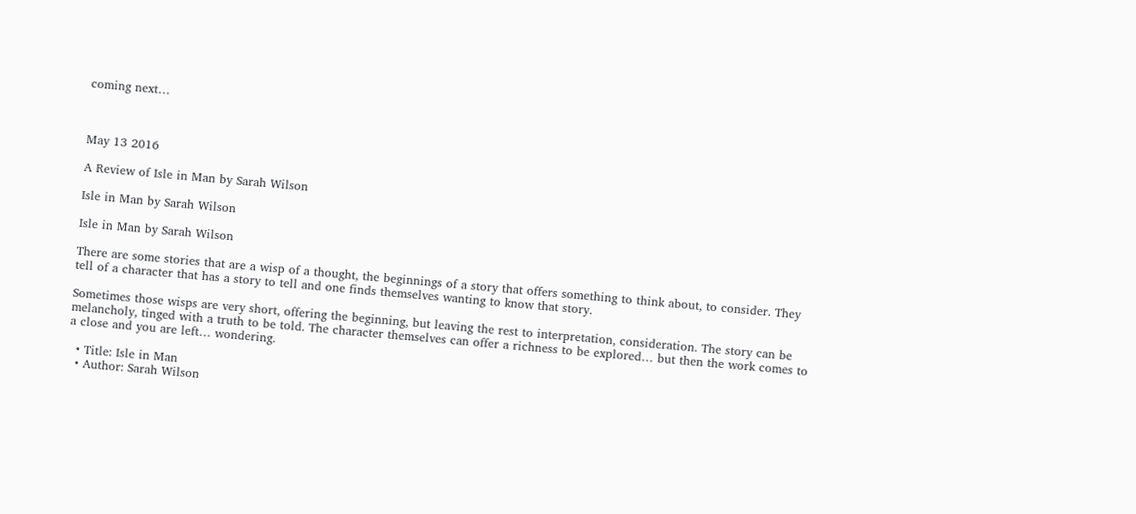coming next…



May 13 2016

A Review of Isle in Man by Sarah Wilson

Isle in Man by Sarah Wilson

Isle in Man by Sarah Wilson

There are some stories that are a wisp of a thought, the beginnings of a story that offers something to think about, to consider. They tell of a character that has a story to tell and one finds themselves wanting to know that story.

Sometimes those wisps are very short, offering the beginning, but leaving the rest to interpretation, consideration. The story can be melancholy, tinged with a truth to be told. The character themselves can offer a richness to be explored… but then the work comes to a close and you are left… wondering.

  • Title: Isle in Man
  • Author: Sarah Wilson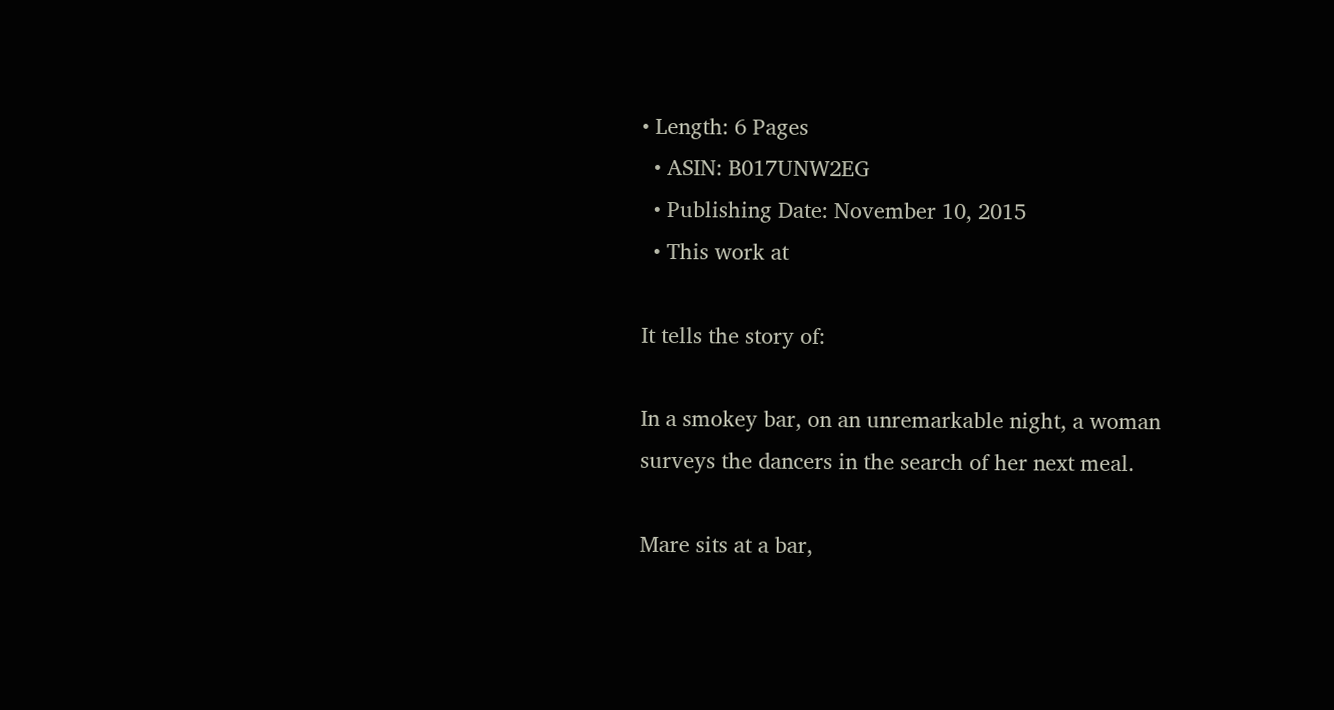• Length: 6 Pages
  • ASIN: B017UNW2EG
  • Publishing Date: November 10, 2015
  • This work at

It tells the story of:

In a smokey bar, on an unremarkable night, a woman surveys the dancers in the search of her next meal.

Mare sits at a bar,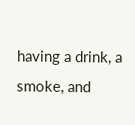having a drink, a smoke, and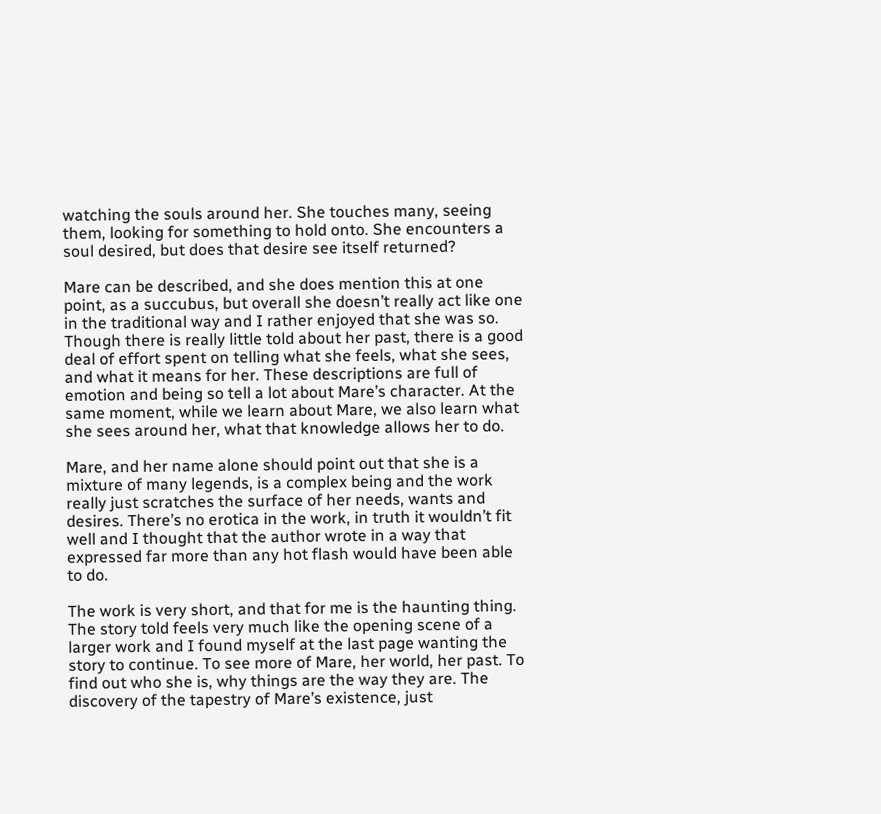watching the souls around her. She touches many, seeing them, looking for something to hold onto. She encounters a soul desired, but does that desire see itself returned?

Mare can be described, and she does mention this at one point, as a succubus, but overall she doesn’t really act like one in the traditional way and I rather enjoyed that she was so. Though there is really little told about her past, there is a good deal of effort spent on telling what she feels, what she sees, and what it means for her. These descriptions are full of emotion and being so tell a lot about Mare’s character. At the same moment, while we learn about Mare, we also learn what she sees around her, what that knowledge allows her to do.

Mare, and her name alone should point out that she is a mixture of many legends, is a complex being and the work really just scratches the surface of her needs, wants and desires. There’s no erotica in the work, in truth it wouldn’t fit well and I thought that the author wrote in a way that expressed far more than any hot flash would have been able to do.

The work is very short, and that for me is the haunting thing. The story told feels very much like the opening scene of a larger work and I found myself at the last page wanting the story to continue. To see more of Mare, her world, her past. To find out who she is, why things are the way they are. The discovery of the tapestry of Mare’s existence, just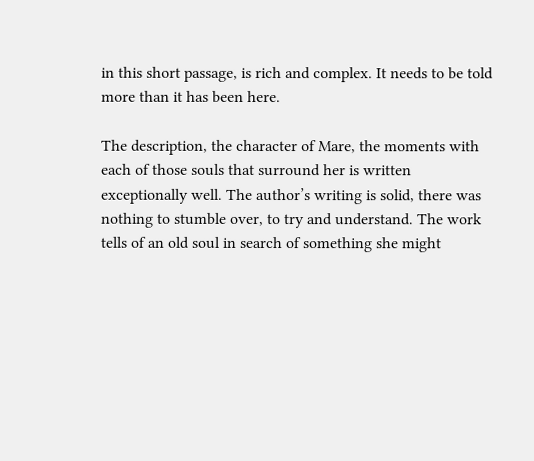in this short passage, is rich and complex. It needs to be told more than it has been here.

The description, the character of Mare, the moments with each of those souls that surround her is written exceptionally well. The author’s writing is solid, there was nothing to stumble over, to try and understand. The work tells of an old soul in search of something she might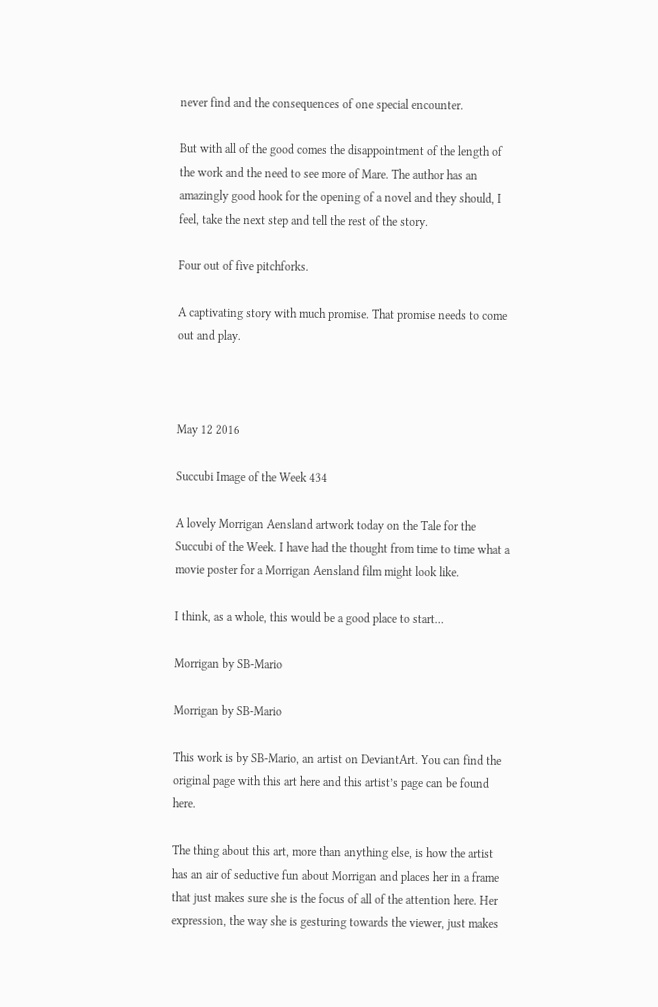never find and the consequences of one special encounter.

But with all of the good comes the disappointment of the length of the work and the need to see more of Mare. The author has an amazingly good hook for the opening of a novel and they should, I feel, take the next step and tell the rest of the story.

Four out of five pitchforks.

A captivating story with much promise. That promise needs to come out and play.



May 12 2016

Succubi Image of the Week 434

A lovely Morrigan Aensland artwork today on the Tale for the Succubi of the Week. I have had the thought from time to time what a movie poster for a Morrigan Aensland film might look like.

I think, as a whole, this would be a good place to start…

Morrigan by SB-Mario

Morrigan by SB-Mario

This work is by SB-Mario, an artist on DeviantArt. You can find the original page with this art here and this artist’s page can be found here.

The thing about this art, more than anything else, is how the artist has an air of seductive fun about Morrigan and places her in a frame that just makes sure she is the focus of all of the attention here. Her expression, the way she is gesturing towards the viewer, just makes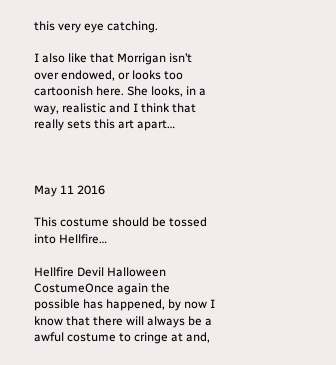this very eye catching.

I also like that Morrigan isn’t over endowed, or looks too cartoonish here. She looks, in a way, realistic and I think that really sets this art apart…



May 11 2016

This costume should be tossed into Hellfire…

Hellfire Devil Halloween CostumeOnce again the possible has happened, by now I know that there will always be a awful costume to cringe at and,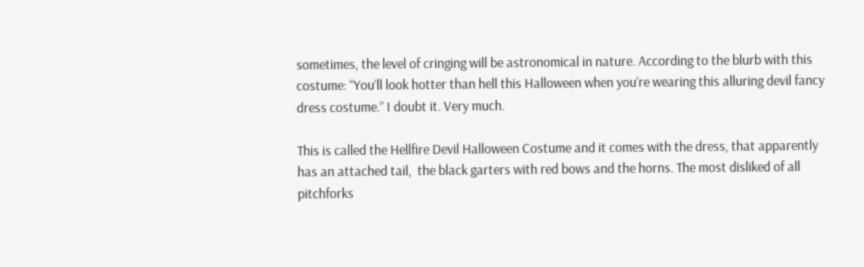sometimes, the level of cringing will be astronomical in nature. According to the blurb with this costume: “You’ll look hotter than hell this Halloween when you’re wearing this alluring devil fancy dress costume.” I doubt it. Very much.

This is called the Hellfire Devil Halloween Costume and it comes with the dress, that apparently has an attached tail,  the black garters with red bows and the horns. The most disliked of all pitchforks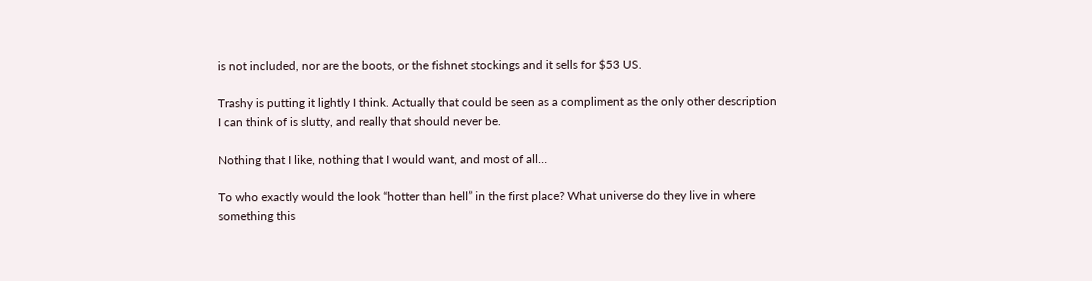is not included, nor are the boots, or the fishnet stockings and it sells for $53 US.

Trashy is putting it lightly I think. Actually that could be seen as a compliment as the only other description I can think of is slutty, and really that should never be.

Nothing that I like, nothing that I would want, and most of all…

To who exactly would the look “hotter than hell” in the first place? What universe do they live in where something this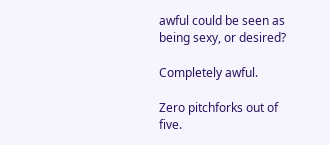awful could be seen as being sexy, or desired?

Completely awful.

Zero pitchforks out of five.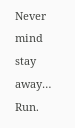Never mind stay away… Run.